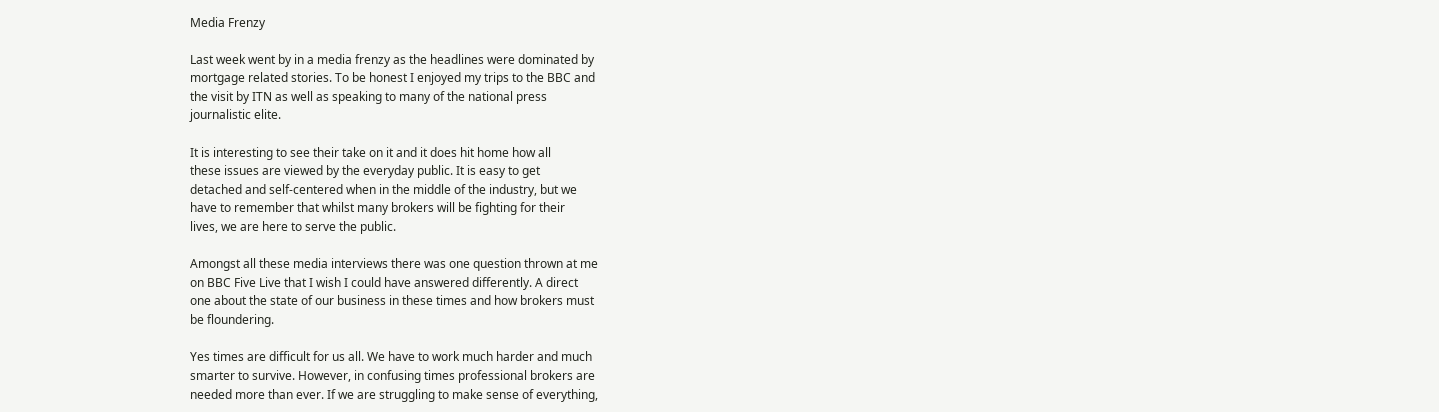Media Frenzy

Last week went by in a media frenzy as the headlines were dominated by
mortgage related stories. To be honest I enjoyed my trips to the BBC and
the visit by ITN as well as speaking to many of the national press
journalistic elite.

It is interesting to see their take on it and it does hit home how all
these issues are viewed by the everyday public. It is easy to get
detached and self-centered when in the middle of the industry, but we
have to remember that whilst many brokers will be fighting for their
lives, we are here to serve the public.

Amongst all these media interviews there was one question thrown at me
on BBC Five Live that I wish I could have answered differently. A direct
one about the state of our business in these times and how brokers must
be floundering.

Yes times are difficult for us all. We have to work much harder and much
smarter to survive. However, in confusing times professional brokers are
needed more than ever. If we are struggling to make sense of everything,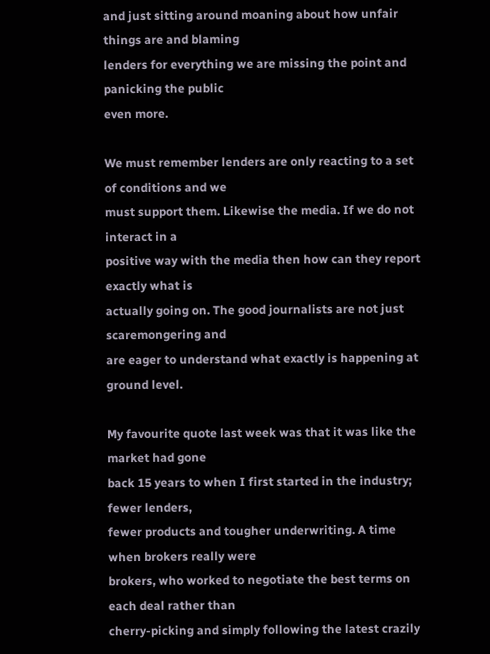and just sitting around moaning about how unfair things are and blaming
lenders for everything we are missing the point and panicking the public
even more.

We must remember lenders are only reacting to a set of conditions and we
must support them. Likewise the media. If we do not interact in a
positive way with the media then how can they report exactly what is
actually going on. The good journalists are not just scaremongering and
are eager to understand what exactly is happening at ground level.

My favourite quote last week was that it was like the market had gone
back 15 years to when I first started in the industry; fewer lenders,
fewer products and tougher underwriting. A time when brokers really were
brokers, who worked to negotiate the best terms on each deal rather than
cherry-picking and simply following the latest crazily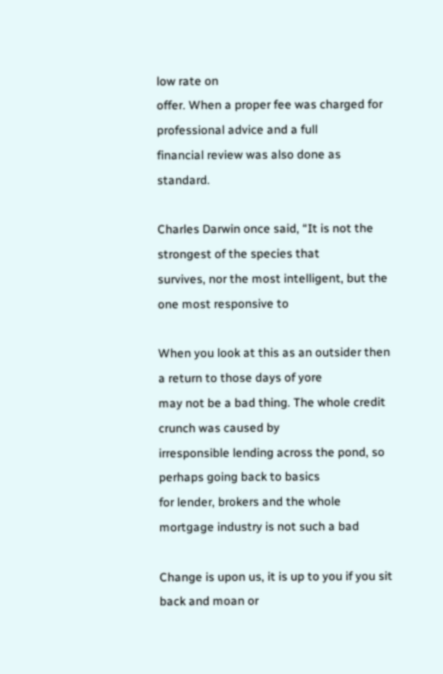low rate on
offer. When a proper fee was charged for professional advice and a full
financial review was also done as standard.

Charles Darwin once said, “It is not the strongest of the species that
survives, nor the most intelligent, but the one most responsive to

When you look at this as an outsider then a return to those days of yore
may not be a bad thing. The whole credit crunch was caused by
irresponsible lending across the pond, so perhaps going back to basics
for lender, brokers and the whole mortgage industry is not such a bad

Change is upon us, it is up to you if you sit back and moan or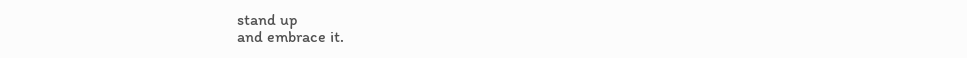stand up
and embrace it.